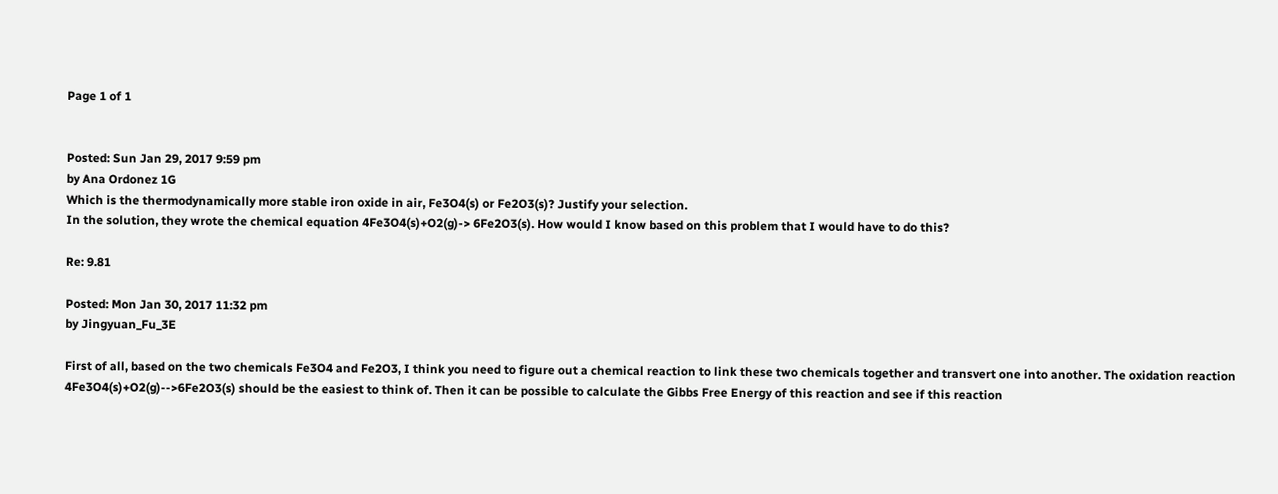Page 1 of 1


Posted: Sun Jan 29, 2017 9:59 pm
by Ana Ordonez 1G
Which is the thermodynamically more stable iron oxide in air, Fe3O4(s) or Fe2O3(s)? Justify your selection.
In the solution, they wrote the chemical equation 4Fe3O4(s)+O2(g)-> 6Fe2O3(s). How would I know based on this problem that I would have to do this?

Re: 9.81

Posted: Mon Jan 30, 2017 11:32 pm
by Jingyuan_Fu_3E

First of all, based on the two chemicals Fe3O4 and Fe2O3, I think you need to figure out a chemical reaction to link these two chemicals together and transvert one into another. The oxidation reaction 4Fe3O4(s)+O2(g)-->6Fe2O3(s) should be the easiest to think of. Then it can be possible to calculate the Gibbs Free Energy of this reaction and see if this reaction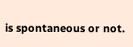is spontaneous or not.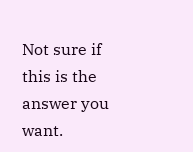Not sure if this is the answer you want.